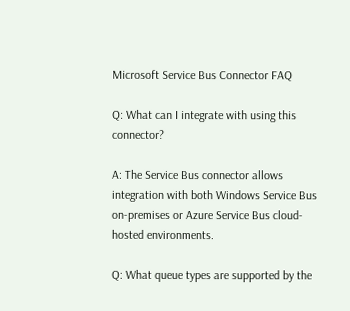Microsoft Service Bus Connector FAQ

Q: What can I integrate with using this connector?

A: The Service Bus connector allows integration with both Windows Service Bus on-premises or Azure Service Bus cloud-hosted environments.

Q: What queue types are supported by the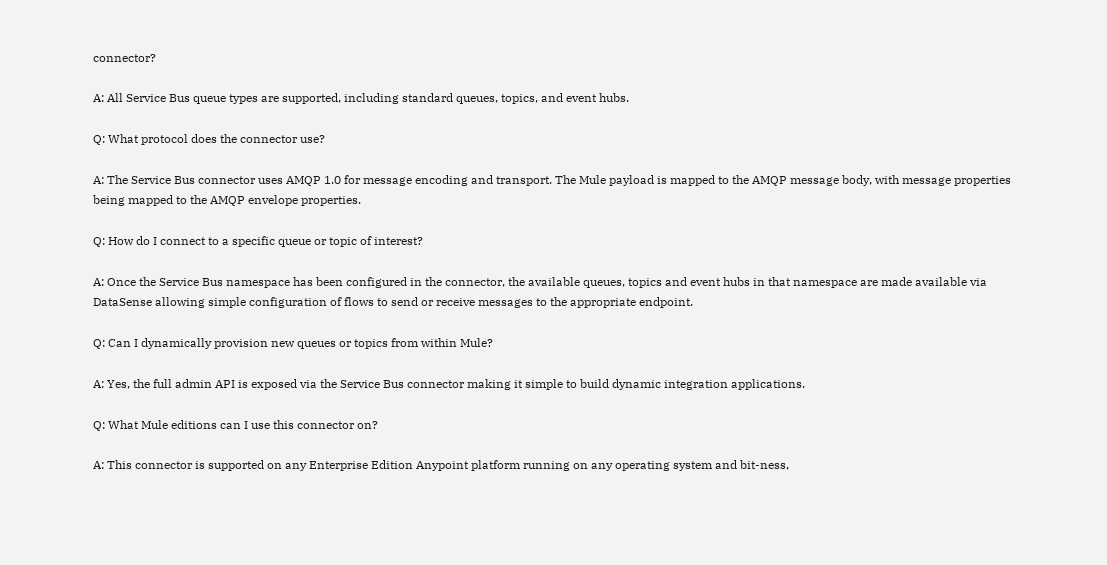connector?

A: All Service Bus queue types are supported, including standard queues, topics, and event hubs.

Q: What protocol does the connector use?

A: The Service Bus connector uses AMQP 1.0 for message encoding and transport. The Mule payload is mapped to the AMQP message body, with message properties being mapped to the AMQP envelope properties.

Q: How do I connect to a specific queue or topic of interest?

A: Once the Service Bus namespace has been configured in the connector, the available queues, topics and event hubs in that namespace are made available via DataSense allowing simple configuration of flows to send or receive messages to the appropriate endpoint.

Q: Can I dynamically provision new queues or topics from within Mule?

A: Yes, the full admin API is exposed via the Service Bus connector making it simple to build dynamic integration applications.

Q: What Mule editions can I use this connector on?

A: This connector is supported on any Enterprise Edition Anypoint platform running on any operating system and bit-ness,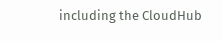including the CloudHub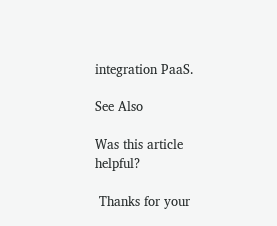integration PaaS.

See Also

Was this article helpful?

 Thanks for your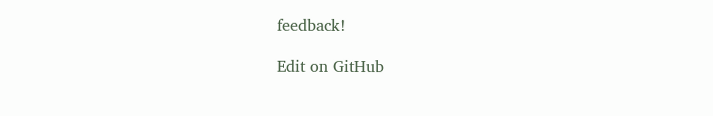feedback!

Edit on GitHub